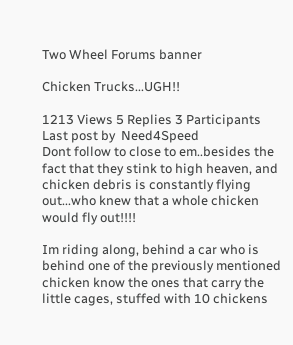Two Wheel Forums banner

Chicken Trucks...UGH!!

1213 Views 5 Replies 3 Participants Last post by  Need4Speed
Dont follow to close to em..besides the fact that they stink to high heaven, and chicken debris is constantly flying out...who knew that a whole chicken would fly out!!!!

Im riding along, behind a car who is behind one of the previously mentioned chicken know the ones that carry the little cages, stuffed with 10 chickens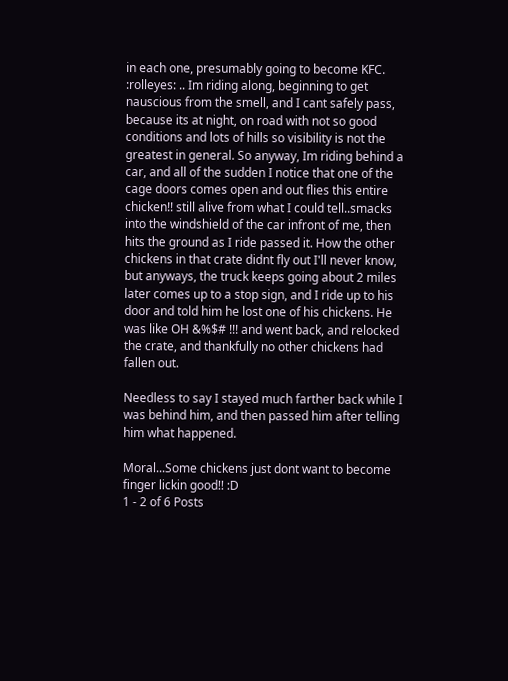in each one, presumably going to become KFC. :rolleyes: .. Im riding along, beginning to get nauscious from the smell, and I cant safely pass, because its at night, on road with not so good conditions and lots of hills so visibility is not the greatest in general. So anyway, Im riding behind a car, and all of the sudden I notice that one of the cage doors comes open and out flies this entire chicken!! still alive from what I could tell..smacks into the windshield of the car infront of me, then hits the ground as I ride passed it. How the other chickens in that crate didnt fly out I'll never know, but anyways, the truck keeps going about 2 miles later comes up to a stop sign, and I ride up to his door and told him he lost one of his chickens. He was like OH &%$# !!! and went back, and relocked the crate, and thankfully no other chickens had fallen out.

Needless to say I stayed much farther back while I was behind him, and then passed him after telling him what happened.

Moral...Some chickens just dont want to become finger lickin good!! :D
1 - 2 of 6 Posts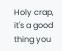Holy crap, it's a good thing you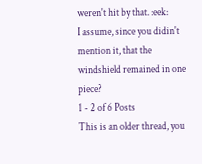weren't hit by that. :eek:
I assume, since you didin't mention it, that the windshield remained in one piece?
1 - 2 of 6 Posts
This is an older thread, you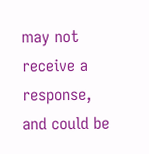may not receive a response, and could be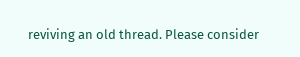reviving an old thread. Please consider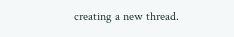creating a new thread.